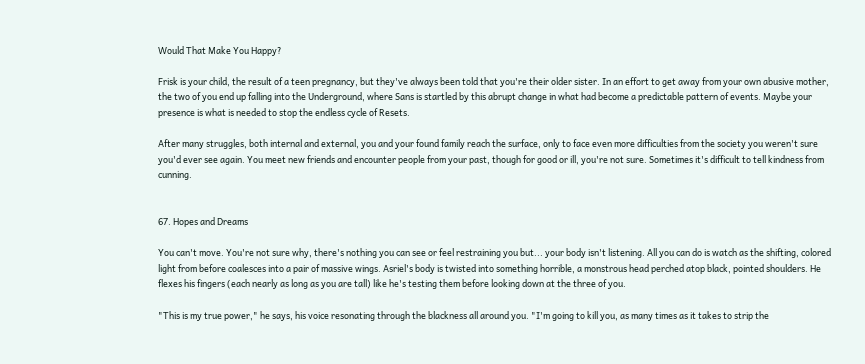Would That Make You Happy?

Frisk is your child, the result of a teen pregnancy, but they've always been told that you're their older sister. In an effort to get away from your own abusive mother, the two of you end up falling into the Underground, where Sans is startled by this abrupt change in what had become a predictable pattern of events. Maybe your presence is what is needed to stop the endless cycle of Resets.

After many struggles, both internal and external, you and your found family reach the surface, only to face even more difficulties from the society you weren't sure you'd ever see again. You meet new friends and encounter people from your past, though for good or ill, you're not sure. Sometimes it's difficult to tell kindness from cunning.


67. Hopes and Dreams

You can't move. You're not sure why, there's nothing you can see or feel restraining you but... your body isn't listening. All you can do is watch as the shifting, colored light from before coalesces into a pair of massive wings. Asriel's body is twisted into something horrible, a monstrous head perched atop black, pointed shoulders. He flexes his fingers (each nearly as long as you are tall) like he's testing them before looking down at the three of you.

"This is my true power," he says, his voice resonating through the blackness all around you. "I'm going to kill you, as many times as it takes to strip the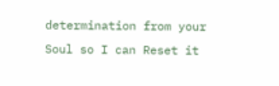determination from your Soul so I can Reset it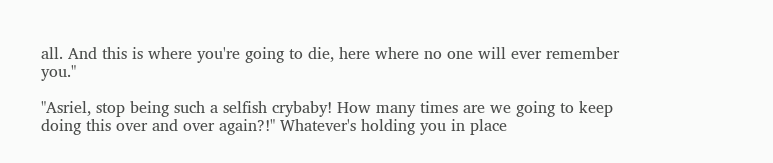all. And this is where you're going to die, here where no one will ever remember you."

"Asriel, stop being such a selfish crybaby! How many times are we going to keep doing this over and over again?!" Whatever's holding you in place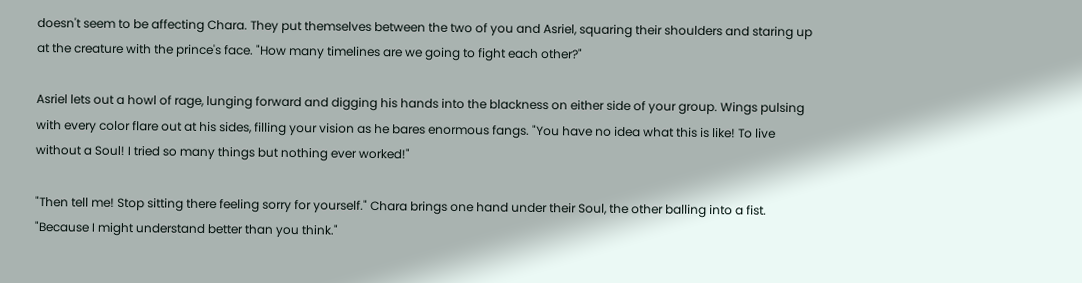doesn't seem to be affecting Chara. They put themselves between the two of you and Asriel, squaring their shoulders and staring up at the creature with the prince's face. "How many timelines are we going to fight each other?"

Asriel lets out a howl of rage, lunging forward and digging his hands into the blackness on either side of your group. Wings pulsing with every color flare out at his sides, filling your vision as he bares enormous fangs. "You have no idea what this is like! To live without a Soul! I tried so many things but nothing ever worked!"

"Then tell me! Stop sitting there feeling sorry for yourself." Chara brings one hand under their Soul, the other balling into a fist. "Because I might understand better than you think."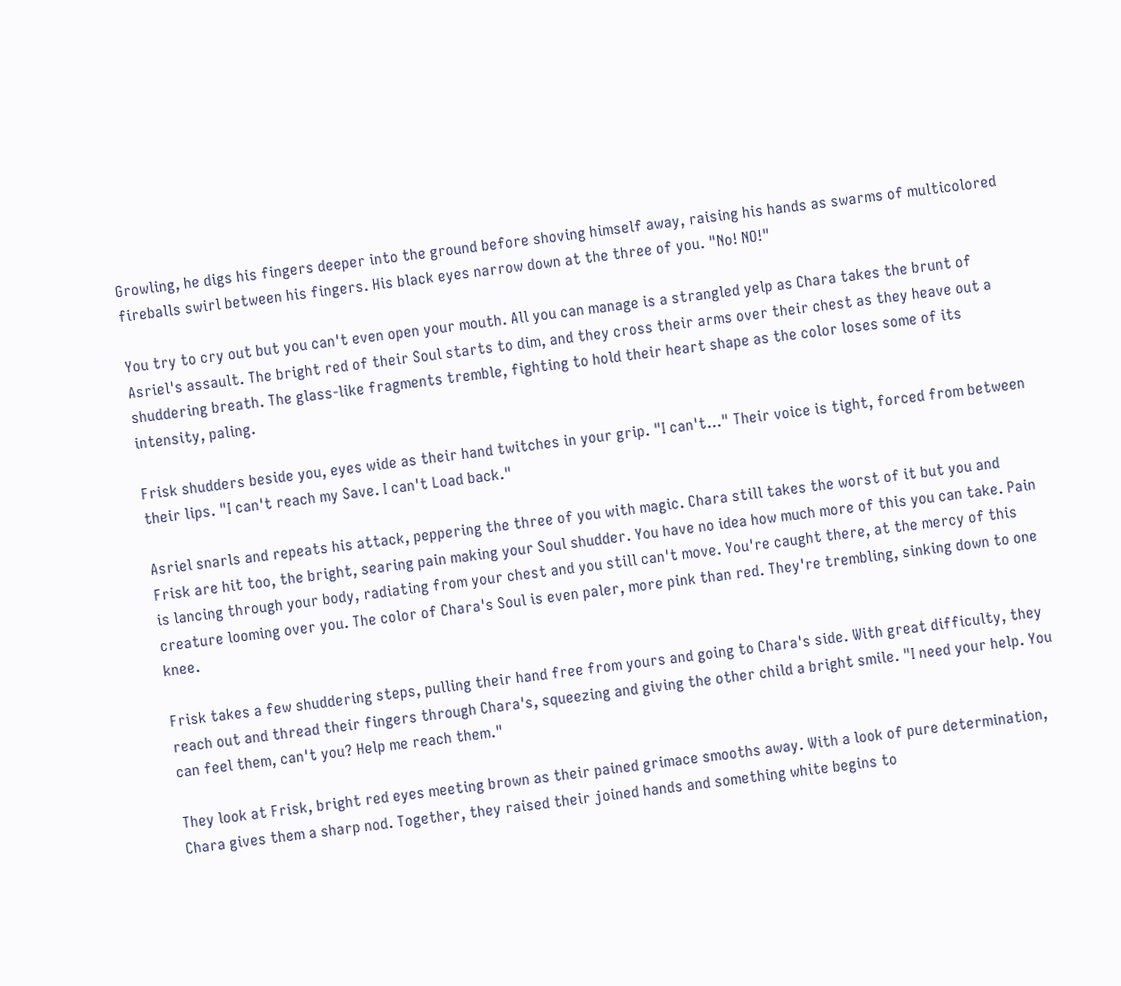Growling, he digs his fingers deeper into the ground before shoving himself away, raising his hands as swarms of multicolored fireballs swirl between his fingers. His black eyes narrow down at the three of you. "No! NO!"

You try to cry out but you can't even open your mouth. All you can manage is a strangled yelp as Chara takes the brunt of Asriel's assault. The bright red of their Soul starts to dim, and they cross their arms over their chest as they heave out a shuddering breath. The glass-like fragments tremble, fighting to hold their heart shape as the color loses some of its intensity, paling.

Frisk shudders beside you, eyes wide as their hand twitches in your grip. "I can't..." Their voice is tight, forced from between their lips. "I can't reach my Save. I can't Load back."

Asriel snarls and repeats his attack, peppering the three of you with magic. Chara still takes the worst of it but you and Frisk are hit too, the bright, searing pain making your Soul shudder. You have no idea how much more of this you can take. Pain is lancing through your body, radiating from your chest and you still can't move. You're caught there, at the mercy of this creature looming over you. The color of Chara's Soul is even paler, more pink than red. They're trembling, sinking down to one knee.

Frisk takes a few shuddering steps, pulling their hand free from yours and going to Chara's side. With great difficulty, they reach out and thread their fingers through Chara's, squeezing and giving the other child a bright smile. "I need your help. You can feel them, can't you? Help me reach them."

They look at Frisk, bright red eyes meeting brown as their pained grimace smooths away. With a look of pure determination, Chara gives them a sharp nod. Together, they raised their joined hands and something white begins to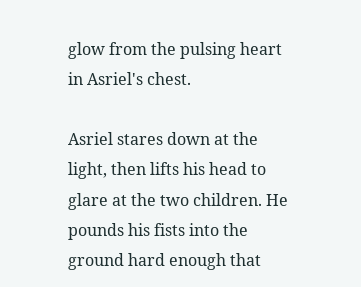glow from the pulsing heart in Asriel's chest.

Asriel stares down at the light, then lifts his head to glare at the two children. He pounds his fists into the ground hard enough that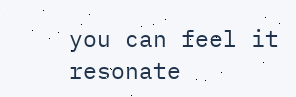you can feel it resonate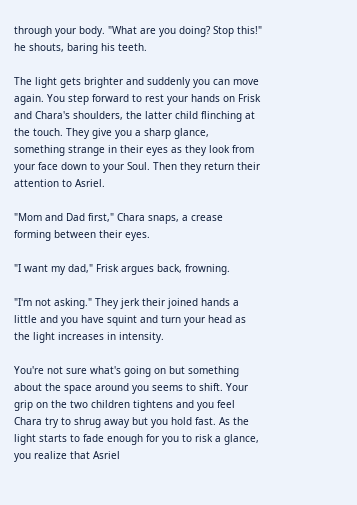through your body. "What are you doing? Stop this!" he shouts, baring his teeth.

The light gets brighter and suddenly you can move again. You step forward to rest your hands on Frisk and Chara's shoulders, the latter child flinching at the touch. They give you a sharp glance, something strange in their eyes as they look from your face down to your Soul. Then they return their attention to Asriel.

"Mom and Dad first," Chara snaps, a crease forming between their eyes.

"I want my dad," Frisk argues back, frowning.

"I'm not asking." They jerk their joined hands a little and you have squint and turn your head as the light increases in intensity.

You're not sure what's going on but something about the space around you seems to shift. Your grip on the two children tightens and you feel Chara try to shrug away but you hold fast. As the light starts to fade enough for you to risk a glance, you realize that Asriel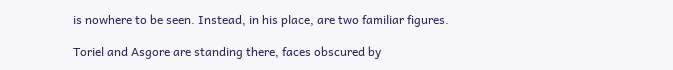is nowhere to be seen. Instead, in his place, are two familiar figures.

Toriel and Asgore are standing there, faces obscured by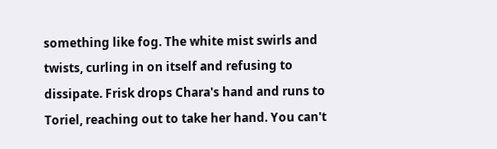something like fog. The white mist swirls and twists, curling in on itself and refusing to dissipate. Frisk drops Chara's hand and runs to Toriel, reaching out to take her hand. You can't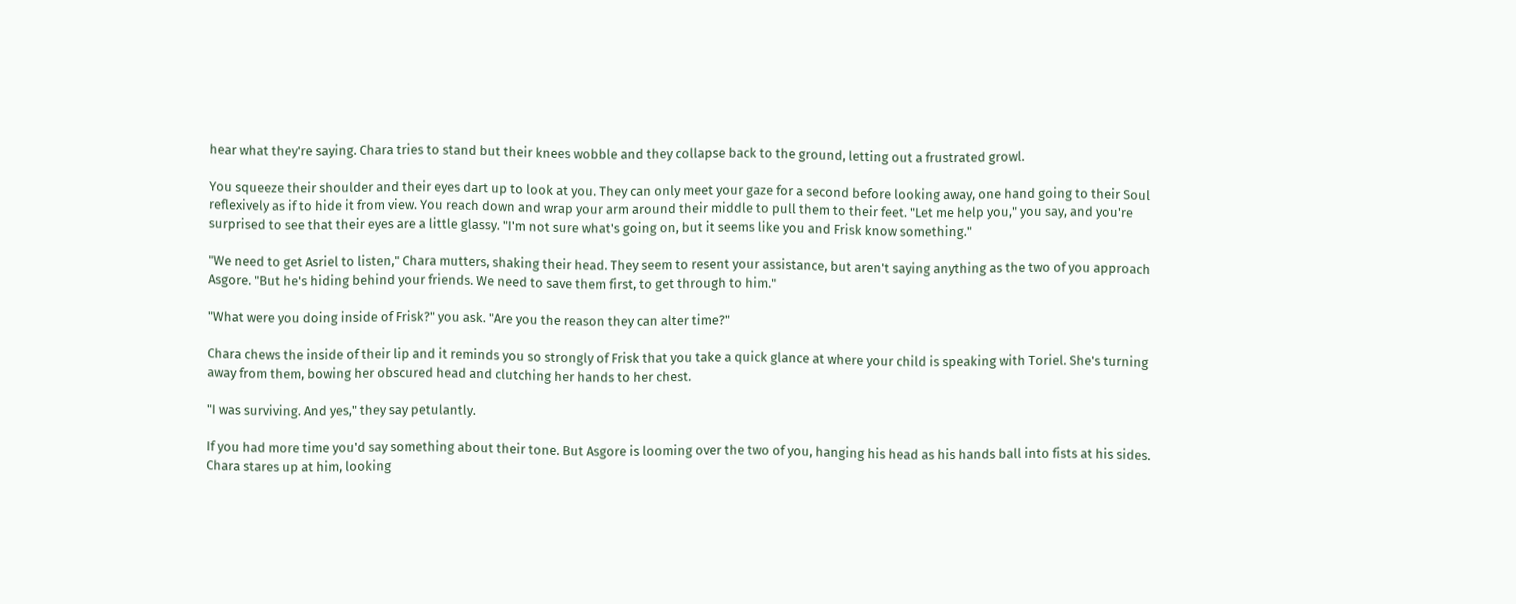hear what they're saying. Chara tries to stand but their knees wobble and they collapse back to the ground, letting out a frustrated growl.

You squeeze their shoulder and their eyes dart up to look at you. They can only meet your gaze for a second before looking away, one hand going to their Soul reflexively as if to hide it from view. You reach down and wrap your arm around their middle to pull them to their feet. "Let me help you," you say, and you're surprised to see that their eyes are a little glassy. "I'm not sure what's going on, but it seems like you and Frisk know something."

"We need to get Asriel to listen," Chara mutters, shaking their head. They seem to resent your assistance, but aren't saying anything as the two of you approach Asgore. "But he's hiding behind your friends. We need to save them first, to get through to him."

"What were you doing inside of Frisk?" you ask. "Are you the reason they can alter time?"

Chara chews the inside of their lip and it reminds you so strongly of Frisk that you take a quick glance at where your child is speaking with Toriel. She's turning away from them, bowing her obscured head and clutching her hands to her chest.

"I was surviving. And yes," they say petulantly.

If you had more time you'd say something about their tone. But Asgore is looming over the two of you, hanging his head as his hands ball into fists at his sides. Chara stares up at him, looking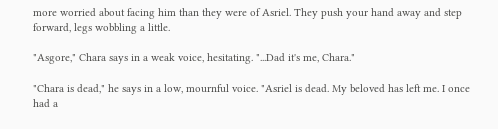more worried about facing him than they were of Asriel. They push your hand away and step forward, legs wobbling a little.

"Asgore," Chara says in a weak voice, hesitating. "...Dad it's me, Chara."

"Chara is dead," he says in a low, mournful voice. "Asriel is dead. My beloved has left me. I once had a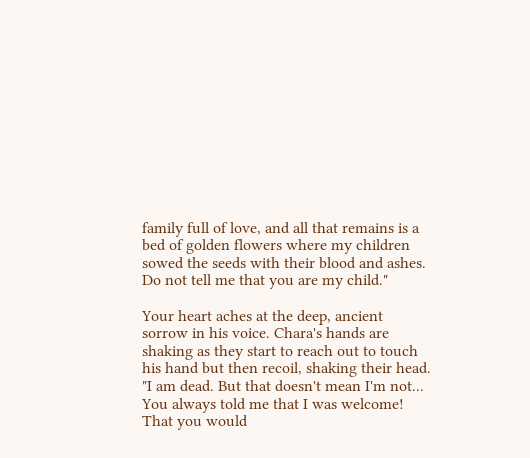family full of love, and all that remains is a bed of golden flowers where my children sowed the seeds with their blood and ashes. Do not tell me that you are my child."

Your heart aches at the deep, ancient sorrow in his voice. Chara's hands are shaking as they start to reach out to touch his hand but then recoil, shaking their head. "I am dead. But that doesn't mean I'm not... You always told me that I was welcome! That you would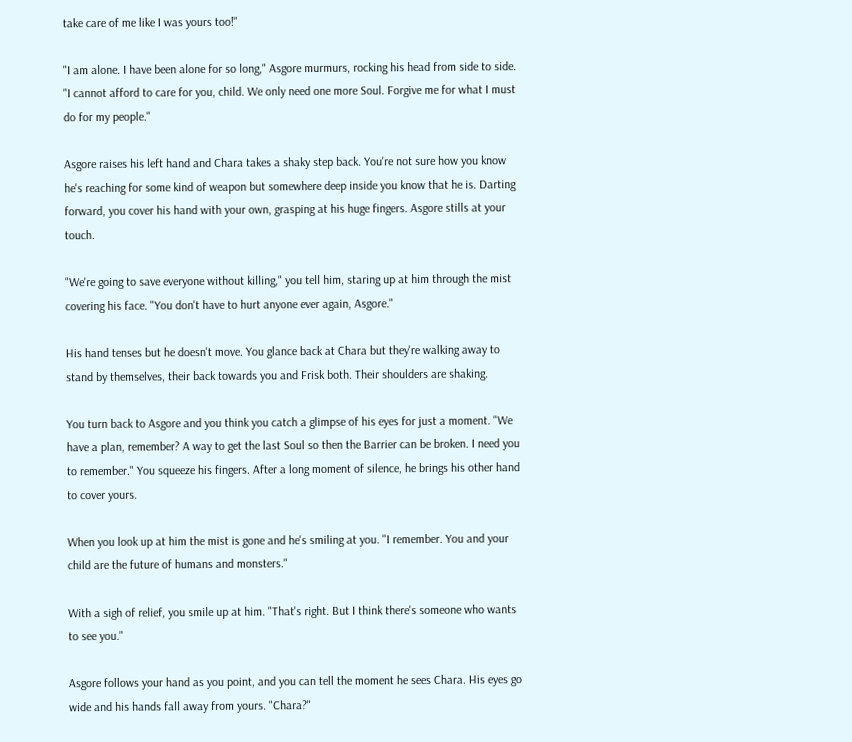take care of me like I was yours too!"

"I am alone. I have been alone for so long," Asgore murmurs, rocking his head from side to side. "I cannot afford to care for you, child. We only need one more Soul. Forgive me for what I must do for my people."

Asgore raises his left hand and Chara takes a shaky step back. You're not sure how you know he's reaching for some kind of weapon but somewhere deep inside you know that he is. Darting forward, you cover his hand with your own, grasping at his huge fingers. Asgore stills at your touch.

"We're going to save everyone without killing," you tell him, staring up at him through the mist covering his face. "You don't have to hurt anyone ever again, Asgore."

His hand tenses but he doesn't move. You glance back at Chara but they're walking away to stand by themselves, their back towards you and Frisk both. Their shoulders are shaking.

You turn back to Asgore and you think you catch a glimpse of his eyes for just a moment. "We have a plan, remember? A way to get the last Soul so then the Barrier can be broken. I need you to remember." You squeeze his fingers. After a long moment of silence, he brings his other hand to cover yours.

When you look up at him the mist is gone and he's smiling at you. "I remember. You and your child are the future of humans and monsters."

With a sigh of relief, you smile up at him. "That's right. But I think there's someone who wants to see you."

Asgore follows your hand as you point, and you can tell the moment he sees Chara. His eyes go wide and his hands fall away from yours. "Chara?"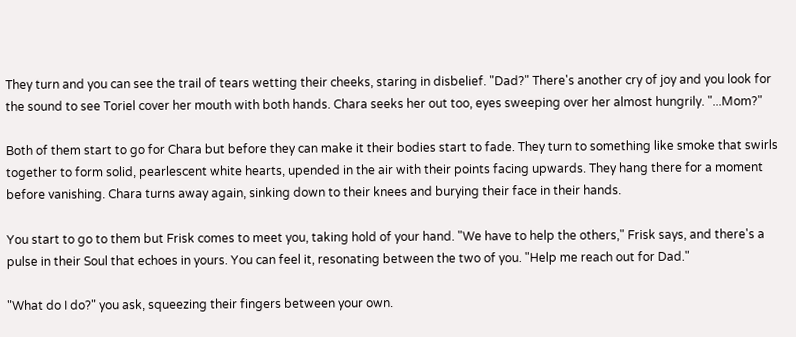They turn and you can see the trail of tears wetting their cheeks, staring in disbelief. "Dad?" There's another cry of joy and you look for the sound to see Toriel cover her mouth with both hands. Chara seeks her out too, eyes sweeping over her almost hungrily. "...Mom?"

Both of them start to go for Chara but before they can make it their bodies start to fade. They turn to something like smoke that swirls together to form solid, pearlescent white hearts, upended in the air with their points facing upwards. They hang there for a moment before vanishing. Chara turns away again, sinking down to their knees and burying their face in their hands.

You start to go to them but Frisk comes to meet you, taking hold of your hand. "We have to help the others," Frisk says, and there's a pulse in their Soul that echoes in yours. You can feel it, resonating between the two of you. "Help me reach out for Dad."

"What do I do?" you ask, squeezing their fingers between your own.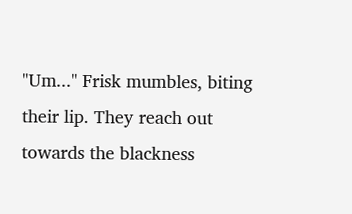"Um..." Frisk mumbles, biting their lip. They reach out towards the blackness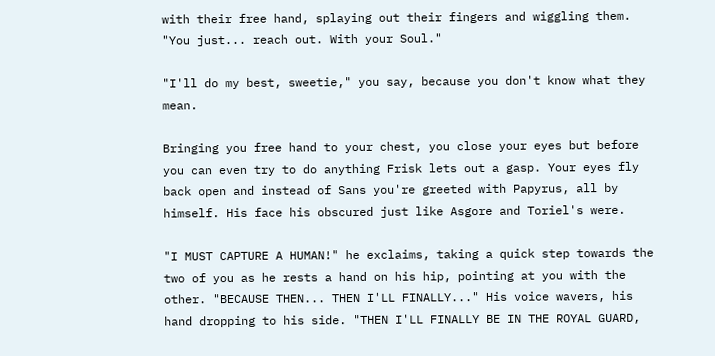with their free hand, splaying out their fingers and wiggling them. "You just... reach out. With your Soul."

"I'll do my best, sweetie," you say, because you don't know what they mean.

Bringing you free hand to your chest, you close your eyes but before you can even try to do anything Frisk lets out a gasp. Your eyes fly back open and instead of Sans you're greeted with Papyrus, all by himself. His face his obscured just like Asgore and Toriel's were.

"I MUST CAPTURE A HUMAN!" he exclaims, taking a quick step towards the two of you as he rests a hand on his hip, pointing at you with the other. "BECAUSE THEN... THEN I'LL FINALLY..." His voice wavers, his hand dropping to his side. "THEN I'LL FINALLY BE IN THE ROYAL GUARD,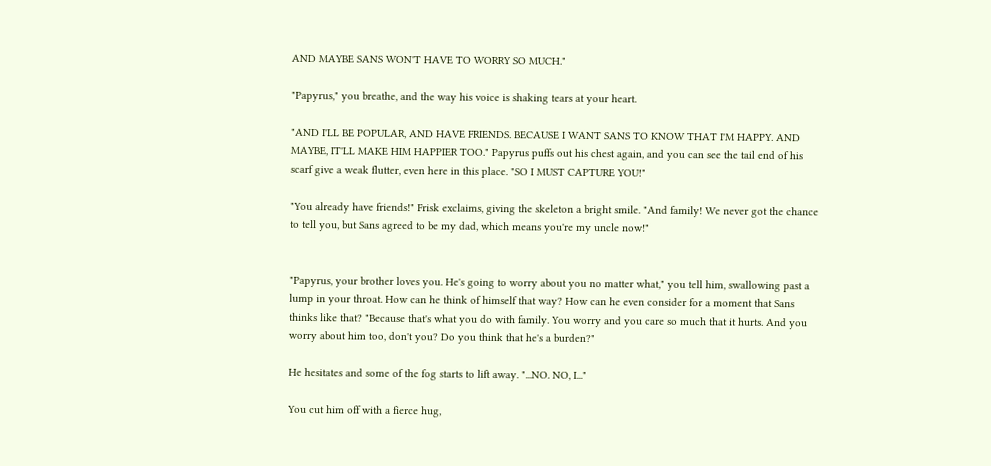AND MAYBE SANS WON'T HAVE TO WORRY SO MUCH."

"Papyrus," you breathe, and the way his voice is shaking tears at your heart.

"AND I'LL BE POPULAR, AND HAVE FRIENDS. BECAUSE I WANT SANS TO KNOW THAT I'M HAPPY. AND MAYBE, IT'LL MAKE HIM HAPPIER TOO." Papyrus puffs out his chest again, and you can see the tail end of his scarf give a weak flutter, even here in this place. "SO I MUST CAPTURE YOU!"

"You already have friends!" Frisk exclaims, giving the skeleton a bright smile. "And family! We never got the chance to tell you, but Sans agreed to be my dad, which means you're my uncle now!"


"Papyrus, your brother loves you. He's going to worry about you no matter what," you tell him, swallowing past a lump in your throat. How can he think of himself that way? How can he even consider for a moment that Sans thinks like that? "Because that's what you do with family. You worry and you care so much that it hurts. And you worry about him too, don't you? Do you think that he's a burden?"

He hesitates and some of the fog starts to lift away. "...NO. NO, I..."

You cut him off with a fierce hug,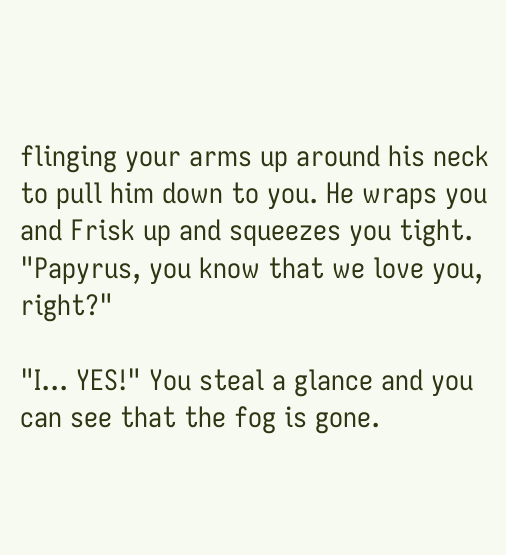flinging your arms up around his neck to pull him down to you. He wraps you and Frisk up and squeezes you tight. "Papyrus, you know that we love you, right?"

"I... YES!" You steal a glance and you can see that the fog is gone.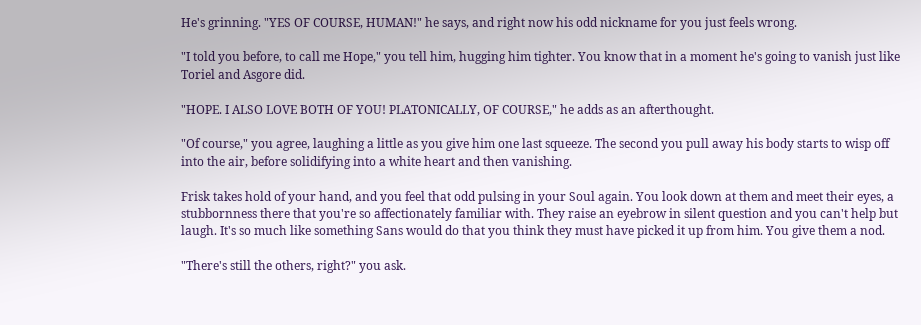He's grinning. "YES OF COURSE, HUMAN!" he says, and right now his odd nickname for you just feels wrong.

"I told you before, to call me Hope," you tell him, hugging him tighter. You know that in a moment he's going to vanish just like Toriel and Asgore did.

"HOPE. I ALSO LOVE BOTH OF YOU! PLATONICALLY, OF COURSE," he adds as an afterthought.

"Of course," you agree, laughing a little as you give him one last squeeze. The second you pull away his body starts to wisp off into the air, before solidifying into a white heart and then vanishing.

Frisk takes hold of your hand, and you feel that odd pulsing in your Soul again. You look down at them and meet their eyes, a stubbornness there that you're so affectionately familiar with. They raise an eyebrow in silent question and you can't help but laugh. It's so much like something Sans would do that you think they must have picked it up from him. You give them a nod.

"There's still the others, right?" you ask.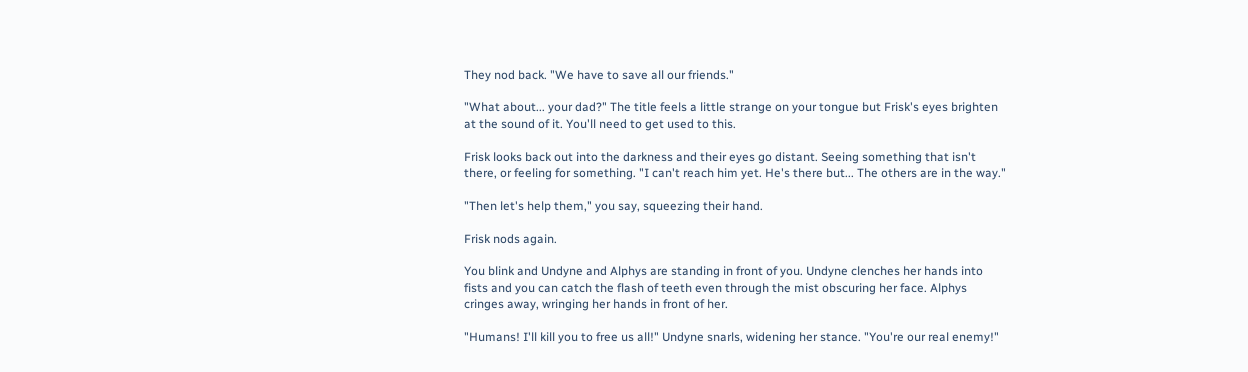They nod back. "We have to save all our friends."

"What about... your dad?" The title feels a little strange on your tongue but Frisk's eyes brighten at the sound of it. You'll need to get used to this.

Frisk looks back out into the darkness and their eyes go distant. Seeing something that isn't there, or feeling for something. "I can't reach him yet. He's there but... The others are in the way."

"Then let's help them," you say, squeezing their hand.

Frisk nods again.

You blink and Undyne and Alphys are standing in front of you. Undyne clenches her hands into fists and you can catch the flash of teeth even through the mist obscuring her face. Alphys cringes away, wringing her hands in front of her.

"Humans! I'll kill you to free us all!" Undyne snarls, widening her stance. "You're our real enemy!"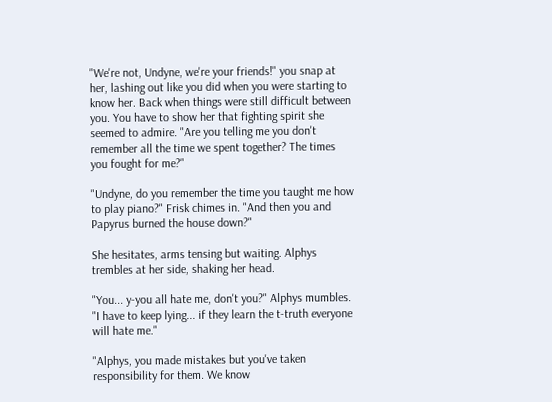"We're not, Undyne, we're your friends!" you snap at her, lashing out like you did when you were starting to know her. Back when things were still difficult between you. You have to show her that fighting spirit she seemed to admire. "Are you telling me you don't remember all the time we spent together? The times you fought for me?"

"Undyne, do you remember the time you taught me how to play piano?" Frisk chimes in. "And then you and Papyrus burned the house down?"

She hesitates, arms tensing but waiting. Alphys trembles at her side, shaking her head.

"You... y-you all hate me, don't you?" Alphys mumbles. "I have to keep lying... if they learn the t-truth everyone will hate me."

"Alphys, you made mistakes but you've taken responsibility for them. We know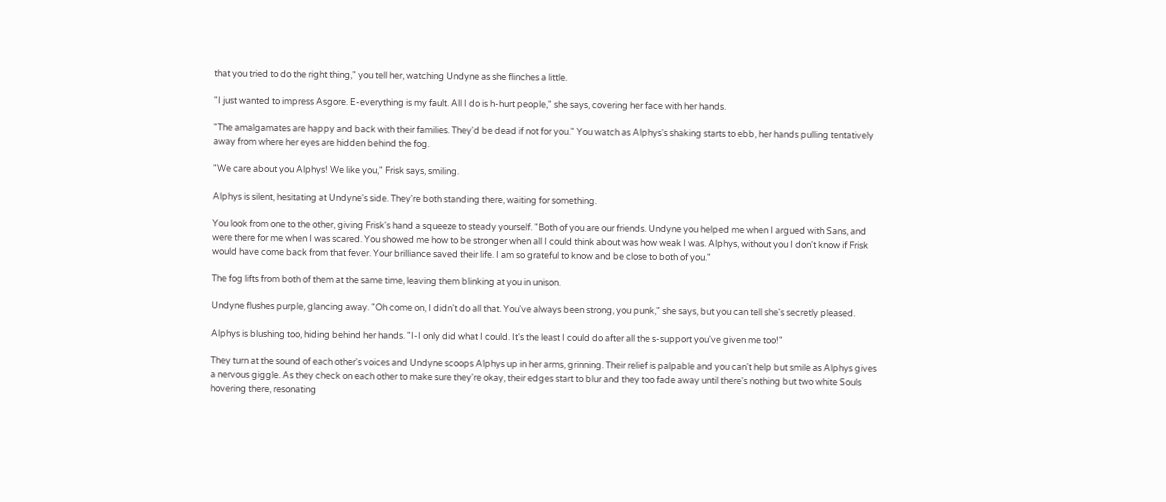that you tried to do the right thing," you tell her, watching Undyne as she flinches a little.

"I just wanted to impress Asgore. E-everything is my fault. All I do is h-hurt people," she says, covering her face with her hands.

"The amalgamates are happy and back with their families. They'd be dead if not for you." You watch as Alphys's shaking starts to ebb, her hands pulling tentatively away from where her eyes are hidden behind the fog.

"We care about you Alphys! We like you," Frisk says, smiling.

Alphys is silent, hesitating at Undyne's side. They're both standing there, waiting for something.

You look from one to the other, giving Frisk's hand a squeeze to steady yourself. "Both of you are our friends. Undyne you helped me when I argued with Sans, and were there for me when I was scared. You showed me how to be stronger when all I could think about was how weak I was. Alphys, without you I don't know if Frisk would have come back from that fever. Your brilliance saved their life. I am so grateful to know and be close to both of you."

The fog lifts from both of them at the same time, leaving them blinking at you in unison.

Undyne flushes purple, glancing away. "Oh come on, I didn't do all that. You've always been strong, you punk," she says, but you can tell she's secretly pleased.

Alphys is blushing too, hiding behind her hands. "I-I only did what I could. It's the least I could do after all the s-support you've given me too!"

They turn at the sound of each other's voices and Undyne scoops Alphys up in her arms, grinning. Their relief is palpable and you can't help but smile as Alphys gives a nervous giggle. As they check on each other to make sure they're okay, their edges start to blur and they too fade away until there's nothing but two white Souls hovering there, resonating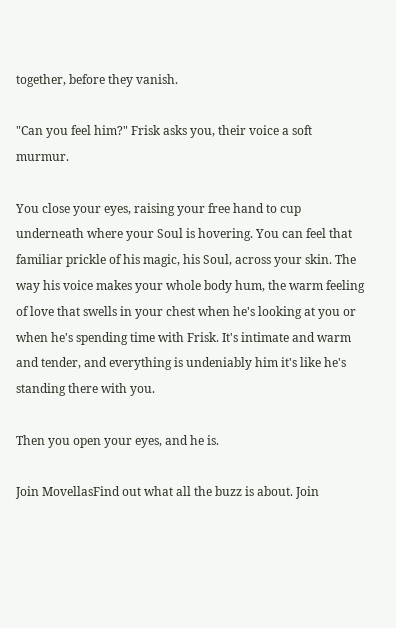together, before they vanish.

"Can you feel him?" Frisk asks you, their voice a soft murmur.

You close your eyes, raising your free hand to cup underneath where your Soul is hovering. You can feel that familiar prickle of his magic, his Soul, across your skin. The way his voice makes your whole body hum, the warm feeling of love that swells in your chest when he's looking at you or when he's spending time with Frisk. It's intimate and warm and tender, and everything is undeniably him it's like he's standing there with you.

Then you open your eyes, and he is.

Join MovellasFind out what all the buzz is about. Join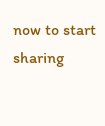now to start sharing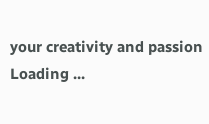your creativity and passion
Loading ...